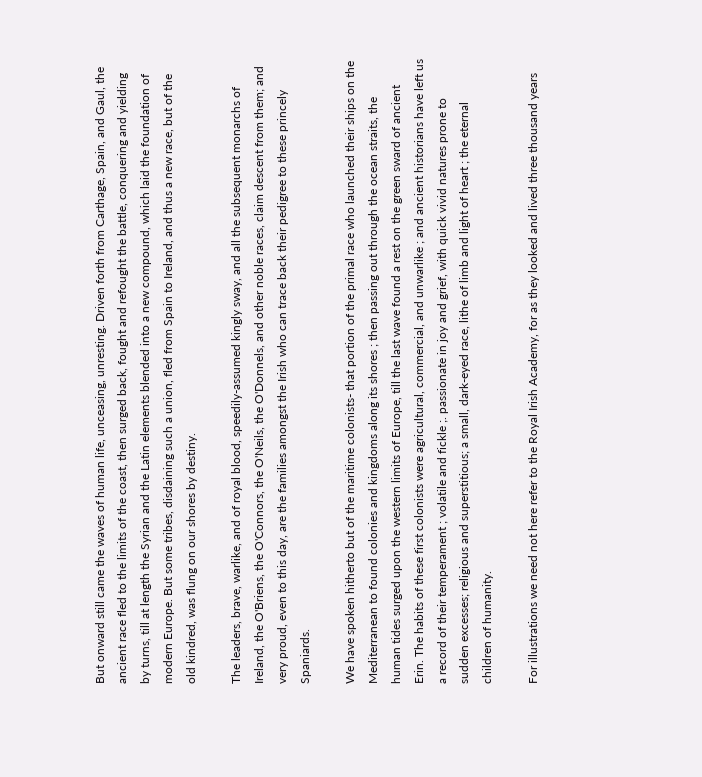But onward still came the waves of human life, unceasing, unresting. Driven forth from Carthage, Spain, and Gaul, the ancient race fled to the limits of the coast, then surged back, fought and refought the battle, conquering and yielding by turns, till at length the Syrian and the Latin elements blended into a new compound, which laid the foundation of modern Europe. But some tribes, disdaining such a union, fled from Spain to Ireland, and thus a new race, but of the old kindred, was flung on our shores by destiny.

The leaders, brave, warlike, and of royal blood, speedily-assumed kingly sway, and all the subsequent monarchs of Ireland, the O'Briens, the O'Connors, the O'Neils, the O'Donnels, and other noble races, claim descent from them; and very proud, even to this day, are the families amongst the Irish who can trace back their pedigree to these princely Spaniards.

We have spoken hitherto but of the maritime colonists- that portion of the primal race who launched their ships on the Mediterranean to found colonies and kingdoms along its shores ; then passing out through the ocean straits, the human tides surged upon the western limits of Europe, till the last wave found a rest on the green sward of ancient Erin. The habits of these first colonists were agricultural, commercial, and unwarlike ; and ancient historians have left us a record of their temperament ; volatile and fickle ;. passionate in joy and grief, with quick vivid natures prone to sudden excesses; religious and superstitious; a small, dark-eyed race, lithe of limb and light of heart ; the eternal children of humanity.

For illustrations we need not here refer to the Royal Irish Academy, for as they looked and lived three thousand years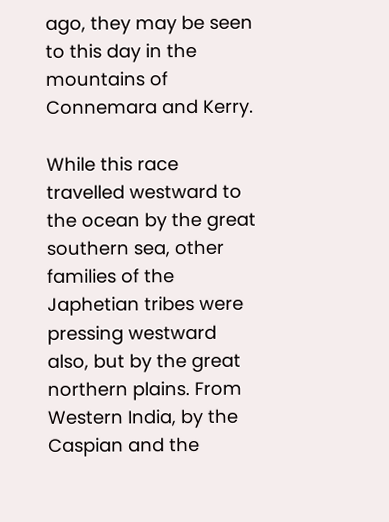ago, they may be seen to this day in the mountains of Connemara and Kerry.

While this race travelled westward to the ocean by the great southern sea, other families of the Japhetian tribes were pressing westward also, but by the great northern plains. From Western India, by the Caspian and the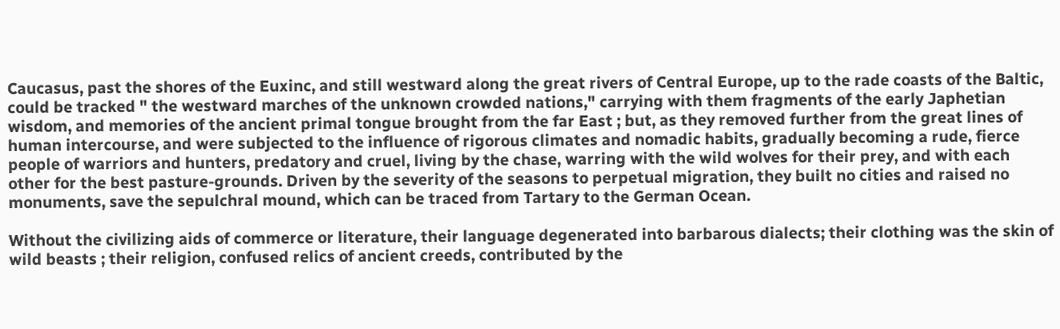Caucasus, past the shores of the Euxinc, and still westward along the great rivers of Central Europe, up to the rade coasts of the Baltic, could be tracked " the westward marches of the unknown crowded nations," carrying with them fragments of the early Japhetian wisdom, and memories of the ancient primal tongue brought from the far East ; but, as they removed further from the great lines of human intercourse, and were subjected to the influence of rigorous climates and nomadic habits, gradually becoming a rude, fierce people of warriors and hunters, predatory and cruel, living by the chase, warring with the wild wolves for their prey, and with each other for the best pasture-grounds. Driven by the severity of the seasons to perpetual migration, they built no cities and raised no monuments, save the sepulchral mound, which can be traced from Tartary to the German Ocean.

Without the civilizing aids of commerce or literature, their language degenerated into barbarous dialects; their clothing was the skin of wild beasts ; their religion, confused relics of ancient creeds, contributed by the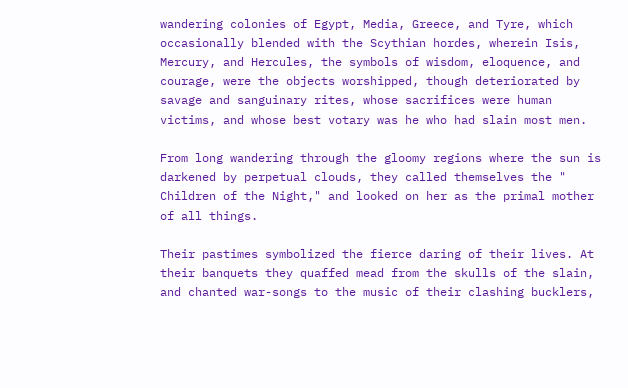wandering colonies of Egypt, Media, Greece, and Tyre, which occasionally blended with the Scythian hordes, wherein Isis, Mercury, and Hercules, the symbols of wisdom, eloquence, and courage, were the objects worshipped, though deteriorated by savage and sanguinary rites, whose sacrifices were human victims, and whose best votary was he who had slain most men.

From long wandering through the gloomy regions where the sun is darkened by perpetual clouds, they called themselves the " Children of the Night," and looked on her as the primal mother of all things.

Their pastimes symbolized the fierce daring of their lives. At their banquets they quaffed mead from the skulls of the slain, and chanted war-songs to the music of their clashing bucklers,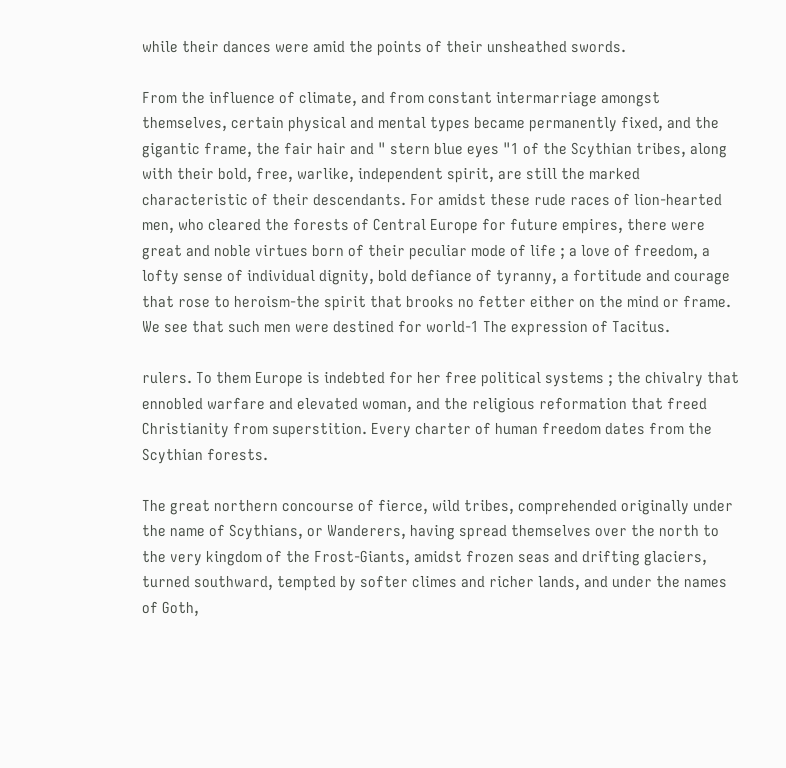while their dances were amid the points of their unsheathed swords.

From the influence of climate, and from constant intermarriage amongst themselves, certain physical and mental types became permanently fixed, and the gigantic frame, the fair hair and " stern blue eyes "1 of the Scythian tribes, along with their bold, free, warlike, independent spirit, are still the marked characteristic of their descendants. For amidst these rude races of lion-hearted men, who cleared the forests of Central Europe for future empires, there were great and noble virtues born of their peculiar mode of life ; a love of freedom, a lofty sense of individual dignity, bold defiance of tyranny, a fortitude and courage that rose to heroism-the spirit that brooks no fetter either on the mind or frame. We see that such men were destined for world-1 The expression of Tacitus.

rulers. To them Europe is indebted for her free political systems ; the chivalry that ennobled warfare and elevated woman, and the religious reformation that freed Christianity from superstition. Every charter of human freedom dates from the Scythian forests.

The great northern concourse of fierce, wild tribes, comprehended originally under the name of Scythians, or Wanderers, having spread themselves over the north to the very kingdom of the Frost-Giants, amidst frozen seas and drifting glaciers, turned southward, tempted by softer climes and richer lands, and under the names of Goth,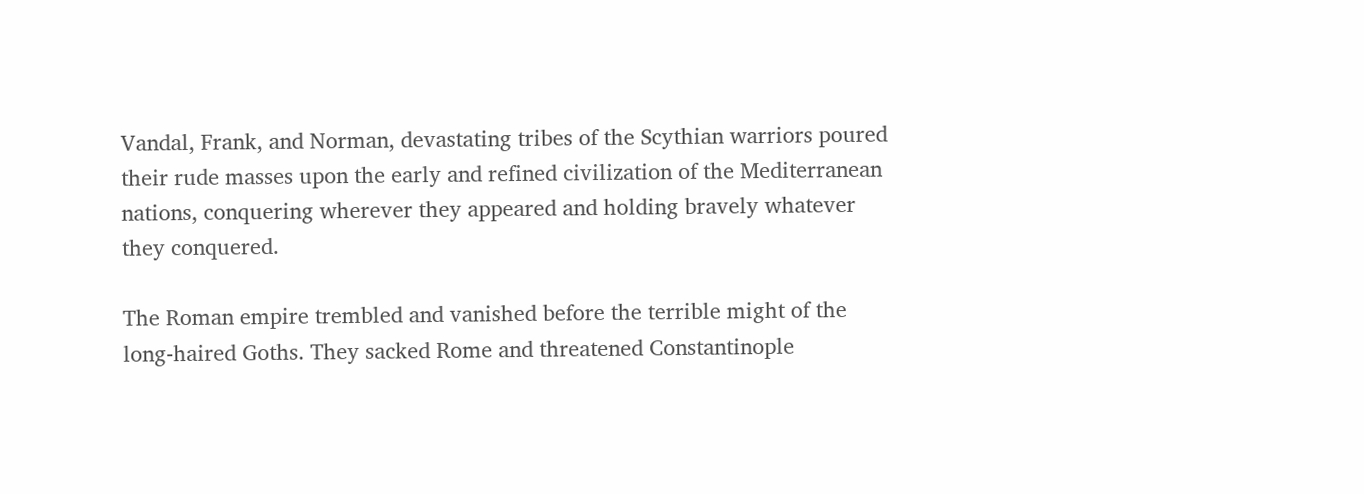Vandal, Frank, and Norman, devastating tribes of the Scythian warriors poured their rude masses upon the early and refined civilization of the Mediterranean nations, conquering wherever they appeared and holding bravely whatever they conquered.

The Roman empire trembled and vanished before the terrible might of the long-haired Goths. They sacked Rome and threatened Constantinople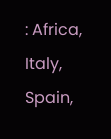: Africa, Italy, Spain,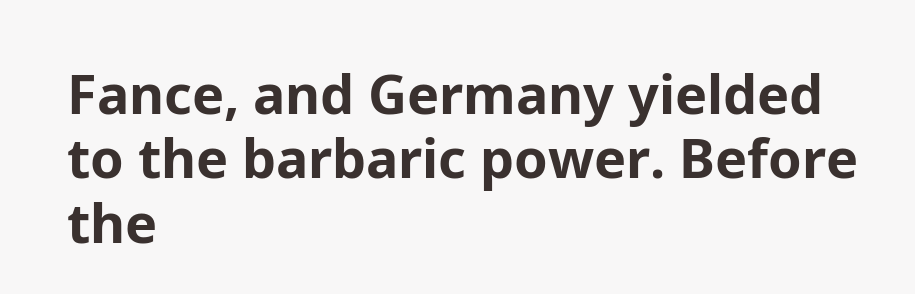Fance, and Germany yielded to the barbaric power. Before the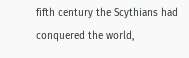fifth century the Scythians had conquered the world,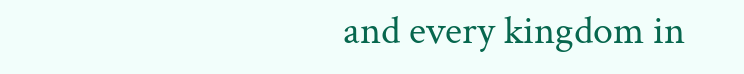and every kingdom in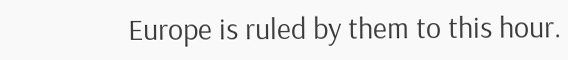Europe is ruled by them to this hour.